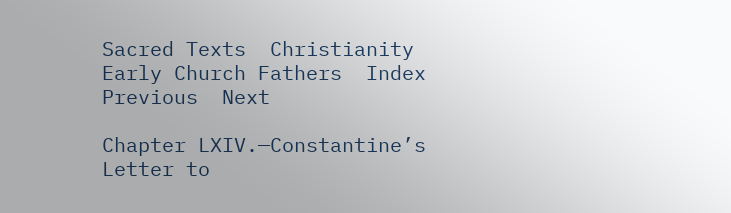Sacred Texts  Christianity  Early Church Fathers  Index  Previous  Next

Chapter LXIV.—Constantine’s Letter to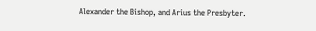Alexander the Bishop, and Arius the Presbyter.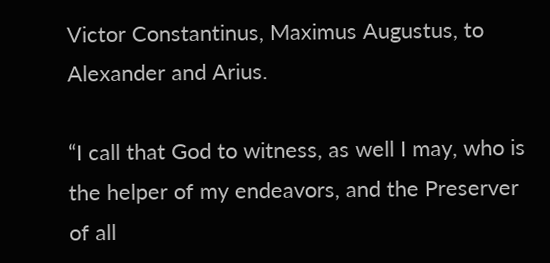Victor Constantinus, Maximus Augustus, to Alexander and Arius.

“I call that God to witness, as well I may, who is the helper of my endeavors, and the Preserver of all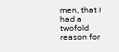men, that I had a twofold reason for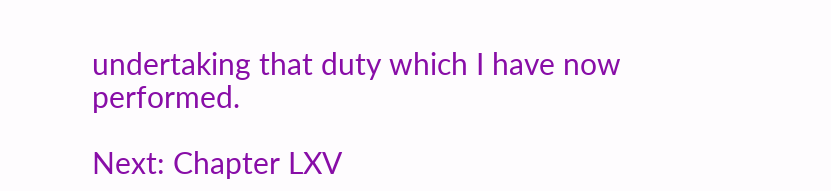undertaking that duty which I have now performed.

Next: Chapter LXV